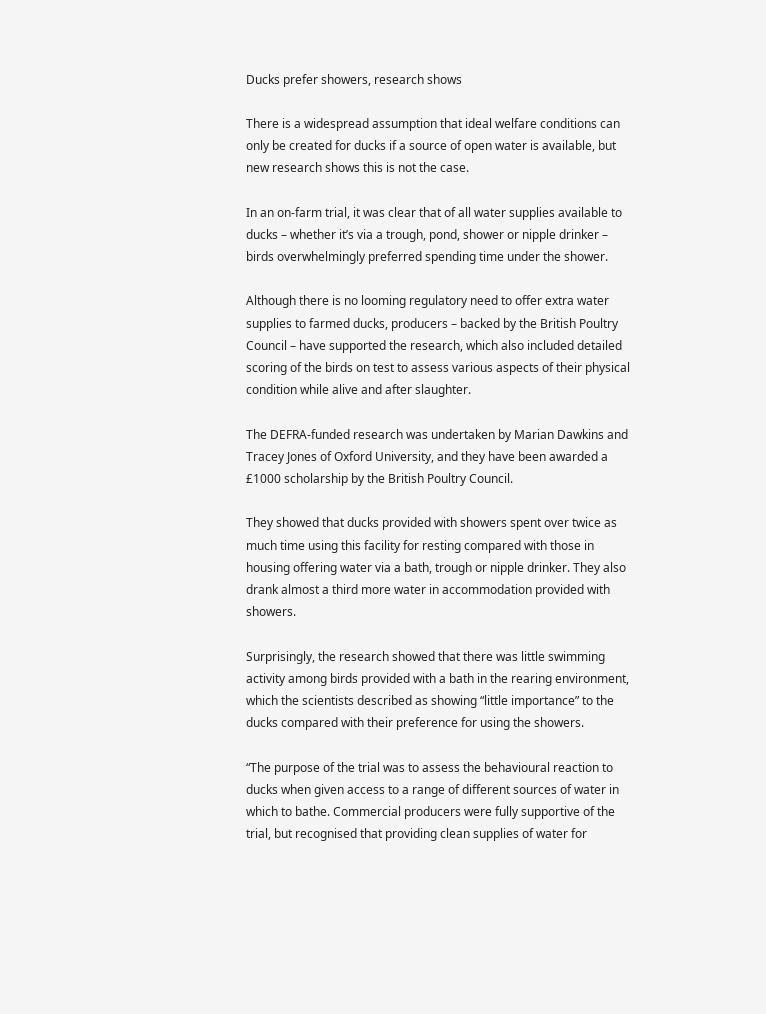Ducks prefer showers, research shows

There is a widespread assumption that ideal welfare conditions can only be created for ducks if a source of open water is available, but new research shows this is not the case.

In an on-farm trial, it was clear that of all water supplies available to ducks – whether it’s via a trough, pond, shower or nipple drinker – birds overwhelmingly preferred spending time under the shower.

Although there is no looming regulatory need to offer extra water supplies to farmed ducks, producers – backed by the British Poultry Council – have supported the research, which also included detailed scoring of the birds on test to assess various aspects of their physical condition while alive and after slaughter.

The DEFRA-funded research was undertaken by Marian Dawkins and Tracey Jones of Oxford University, and they have been awarded a £1000 scholarship by the British Poultry Council.

They showed that ducks provided with showers spent over twice as much time using this facility for resting compared with those in housing offering water via a bath, trough or nipple drinker. They also drank almost a third more water in accommodation provided with showers.

Surprisingly, the research showed that there was little swimming activity among birds provided with a bath in the rearing environment, which the scientists described as showing “little importance” to the ducks compared with their preference for using the showers.

“The purpose of the trial was to assess the behavioural reaction to ducks when given access to a range of different sources of water in which to bathe. Commercial producers were fully supportive of the trial, but recognised that providing clean supplies of water for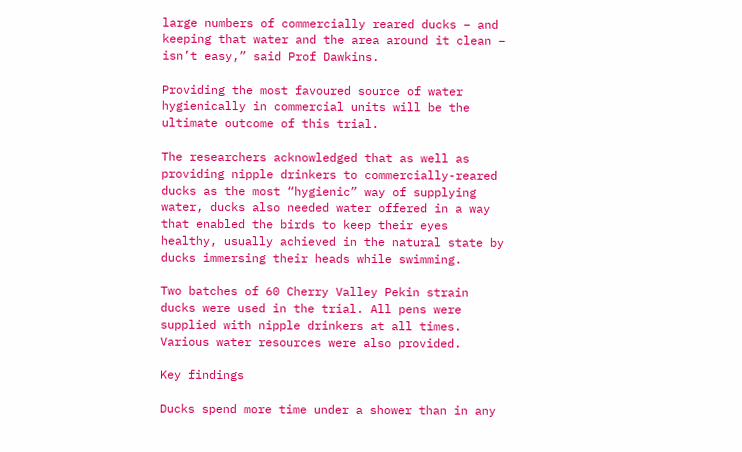large numbers of commercially reared ducks – and keeping that water and the area around it clean – isn’t easy,” said Prof Dawkins.

Providing the most favoured source of water hygienically in commercial units will be the ultimate outcome of this trial.

The researchers acknowledged that as well as providing nipple drinkers to commercially-reared ducks as the most “hygienic” way of supplying water, ducks also needed water offered in a way that enabled the birds to keep their eyes healthy, usually achieved in the natural state by ducks immersing their heads while swimming.

Two batches of 60 Cherry Valley Pekin strain ducks were used in the trial. All pens were supplied with nipple drinkers at all times. Various water resources were also provided.

Key findings

Ducks spend more time under a shower than in any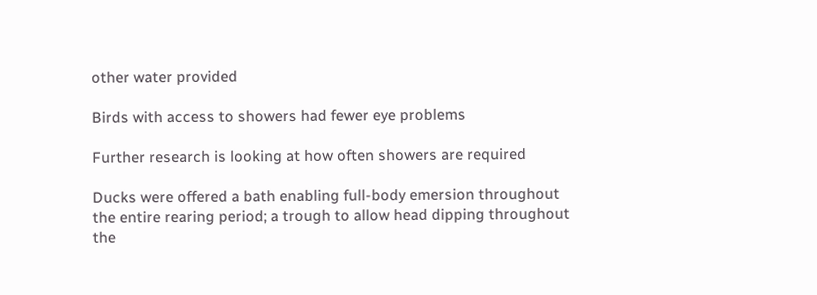other water provided

Birds with access to showers had fewer eye problems

Further research is looking at how often showers are required

Ducks were offered a bath enabling full-body emersion throughout the entire rearing period; a trough to allow head dipping throughout the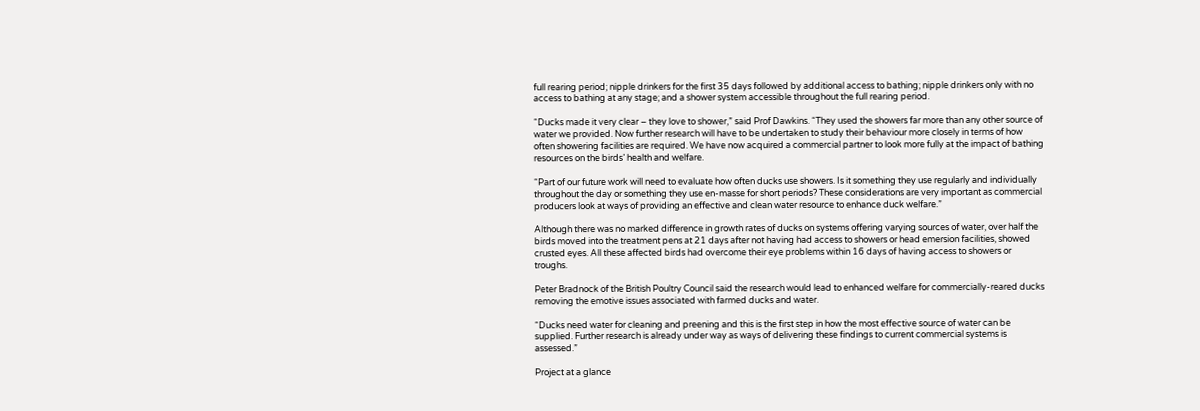full rearing period; nipple drinkers for the first 35 days followed by additional access to bathing; nipple drinkers only with no access to bathing at any stage; and a shower system accessible throughout the full rearing period.

“Ducks made it very clear – they love to shower,” said Prof Dawkins. “They used the showers far more than any other source of water we provided. Now further research will have to be undertaken to study their behaviour more closely in terms of how often showering facilities are required. We have now acquired a commercial partner to look more fully at the impact of bathing resources on the birds’ health and welfare.

“Part of our future work will need to evaluate how often ducks use showers. Is it something they use regularly and individually throughout the day or something they use en-masse for short periods? These considerations are very important as commercial producers look at ways of providing an effective and clean water resource to enhance duck welfare.”

Although there was no marked difference in growth rates of ducks on systems offering varying sources of water, over half the birds moved into the treatment pens at 21 days after not having had access to showers or head emersion facilities, showed crusted eyes. All these affected birds had overcome their eye problems within 16 days of having access to showers or troughs.

Peter Bradnock of the British Poultry Council said the research would lead to enhanced welfare for commercially-reared ducks removing the emotive issues associated with farmed ducks and water.

“Ducks need water for cleaning and preening and this is the first step in how the most effective source of water can be supplied. Further research is already under way as ways of delivering these findings to current commercial systems is assessed.”

Project at a glance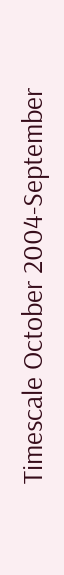Timescale October 2004-September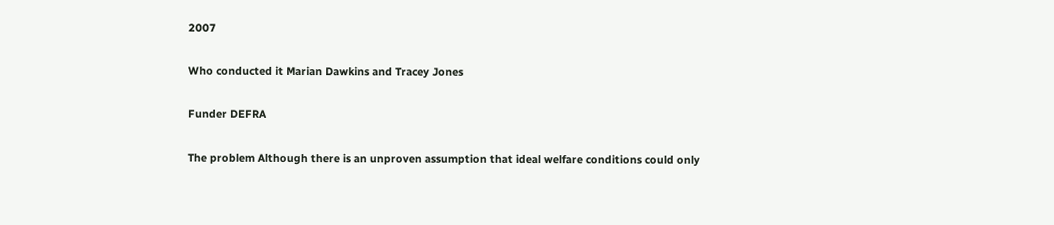2007

Who conducted it Marian Dawkins and Tracey Jones

Funder DEFRA

The problem Although there is an unproven assumption that ideal welfare conditions could only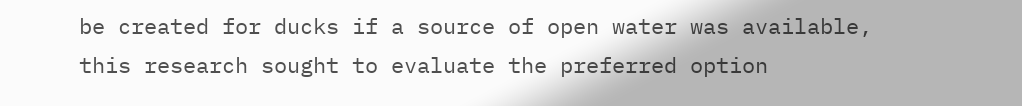be created for ducks if a source of open water was available, this research sought to evaluate the preferred option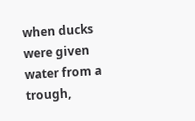when ducks were given water from a trough,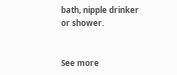bath, nipple drinker or shower.


See more